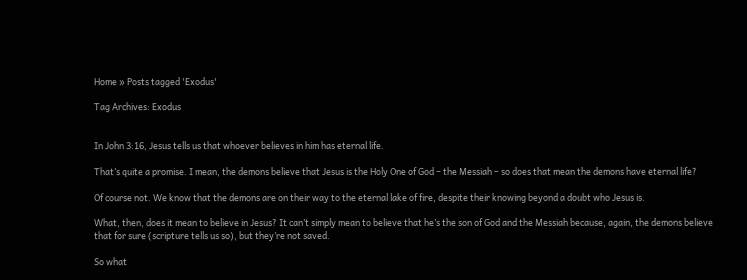Home » Posts tagged 'Exodus'

Tag Archives: Exodus


In John 3:16, Jesus tells us that whoever believes in him has eternal life.

That’s quite a promise. I mean, the demons believe that Jesus is the Holy One of God – the Messiah – so does that mean the demons have eternal life?

Of course not. We know that the demons are on their way to the eternal lake of fire, despite their knowing beyond a doubt who Jesus is.

What, then, does it mean to believe in Jesus? It can’t simply mean to believe that he’s the son of God and the Messiah because, again, the demons believe that for sure (scripture tells us so), but they’re not saved.

So what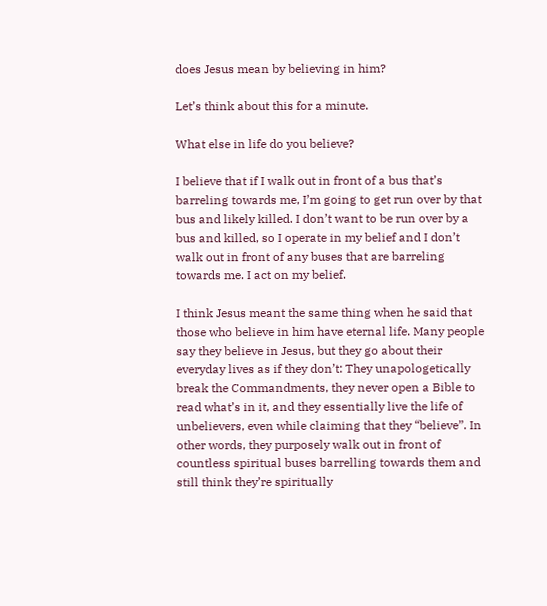does Jesus mean by believing in him?

Let’s think about this for a minute.

What else in life do you believe?

I believe that if I walk out in front of a bus that’s barreling towards me, I’m going to get run over by that bus and likely killed. I don’t want to be run over by a bus and killed, so I operate in my belief and I don’t walk out in front of any buses that are barreling towards me. I act on my belief.

I think Jesus meant the same thing when he said that those who believe in him have eternal life. Many people say they believe in Jesus, but they go about their everyday lives as if they don’t: They unapologetically break the Commandments, they never open a Bible to read what’s in it, and they essentially live the life of unbelievers, even while claiming that they “believe”. In other words, they purposely walk out in front of countless spiritual buses barrelling towards them and still think they’re spiritually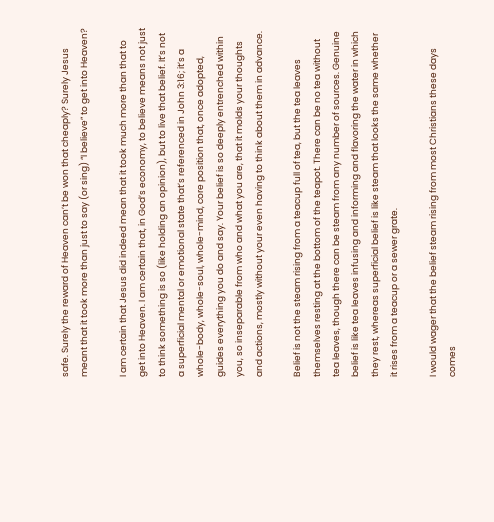safe. Surely the reward of Heaven can’t be won that cheaply? Surely Jesus meant that it took more than just to say (or sing) “I believe” to get into Heaven?

I am certain that Jesus did indeed mean that it took much more than that to get into Heaven. I am certain that, in God’s economy, to believe means not just to think something is so (like holding an opinion), but to live that belief. It’s not a superficial mental or emotional state that’s referenced in John 3:16; it’s a whole-body, whole-soul, whole-mind, core position that, once adopted, guides everything you do and say. Your belief is so deeply entrenched within you, so inseparable from who and what you are, that it molds your thoughts and actions, mostly without your even having to think about them in advance.

Belief is not the steam rising from a teacup full of tea, but the tea leaves themselves resting at the bottom of the teapot. There can be no tea without tea leaves, though there can be steam from any number of sources. Genuine belief is like tea leaves infusing and informing and flavoring the water in which they rest, whereas superficial belief is like steam that looks the same whether it rises from a teacup or a sewer grate.

I would wager that the belief steam rising from most Christians these days comes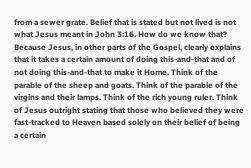from a sewer grate. Belief that is stated but not lived is not what Jesus meant in John 3:16. How do we know that? Because Jesus, in other parts of the Gospel, clearly explains that it takes a certain amount of doing this-and-that and of not doing this-and-that to make it Home. Think of the parable of the sheep and goats. Think of the parable of the virgins and their lamps. Think of the rich young ruler. Think of Jesus outright stating that those who believed they were fast-tracked to Heaven based solely on their belief of being a certain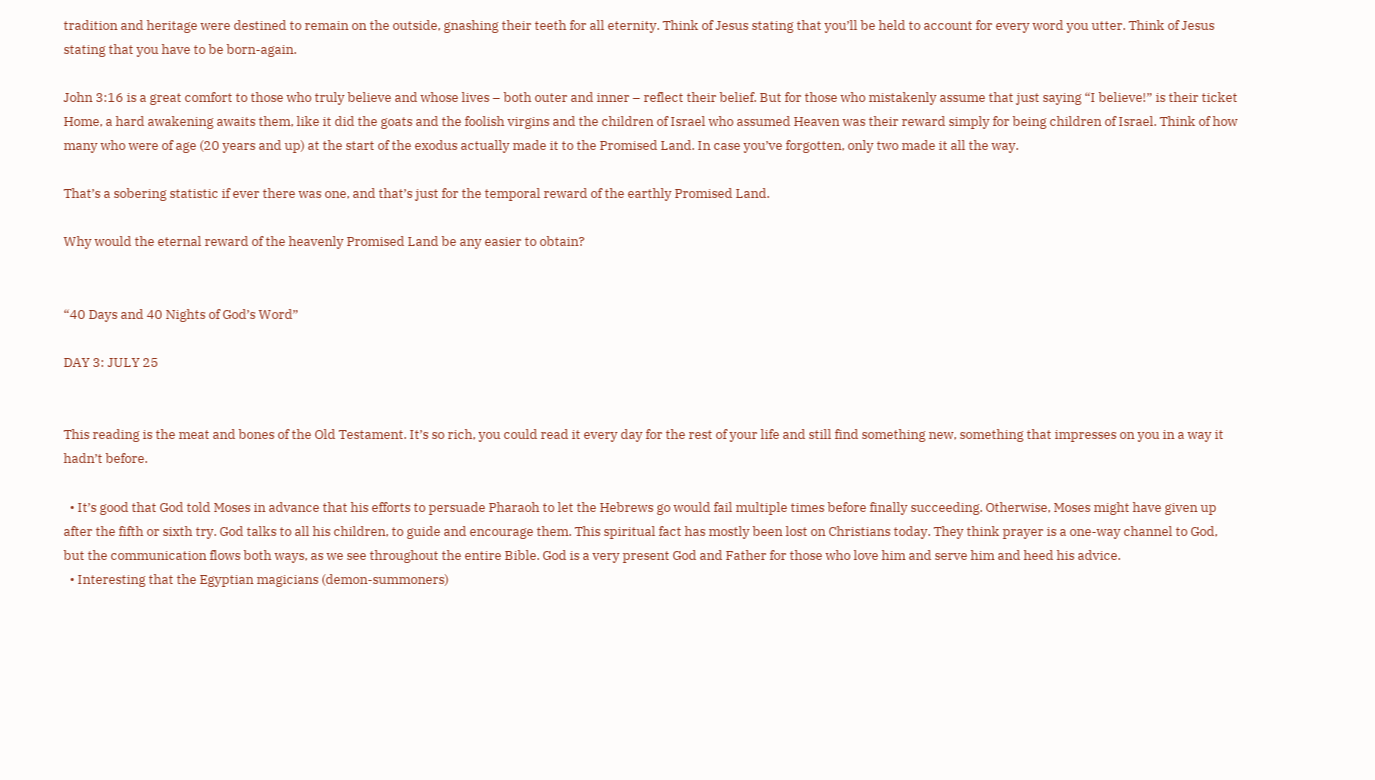tradition and heritage were destined to remain on the outside, gnashing their teeth for all eternity. Think of Jesus stating that you’ll be held to account for every word you utter. Think of Jesus stating that you have to be born-again.

John 3:16 is a great comfort to those who truly believe and whose lives – both outer and inner – reflect their belief. But for those who mistakenly assume that just saying “I believe!” is their ticket Home, a hard awakening awaits them, like it did the goats and the foolish virgins and the children of Israel who assumed Heaven was their reward simply for being children of Israel. Think of how many who were of age (20 years and up) at the start of the exodus actually made it to the Promised Land. In case you’ve forgotten, only two made it all the way.

That’s a sobering statistic if ever there was one, and that’s just for the temporal reward of the earthly Promised Land.

Why would the eternal reward of the heavenly Promised Land be any easier to obtain?


“40 Days and 40 Nights of God’s Word”

DAY 3: JULY 25


This reading is the meat and bones of the Old Testament. It’s so rich, you could read it every day for the rest of your life and still find something new, something that impresses on you in a way it hadn’t before.

  • It’s good that God told Moses in advance that his efforts to persuade Pharaoh to let the Hebrews go would fail multiple times before finally succeeding. Otherwise, Moses might have given up after the fifth or sixth try. God talks to all his children, to guide and encourage them. This spiritual fact has mostly been lost on Christians today. They think prayer is a one-way channel to God, but the communication flows both ways, as we see throughout the entire Bible. God is a very present God and Father for those who love him and serve him and heed his advice.
  • Interesting that the Egyptian magicians (demon-summoners)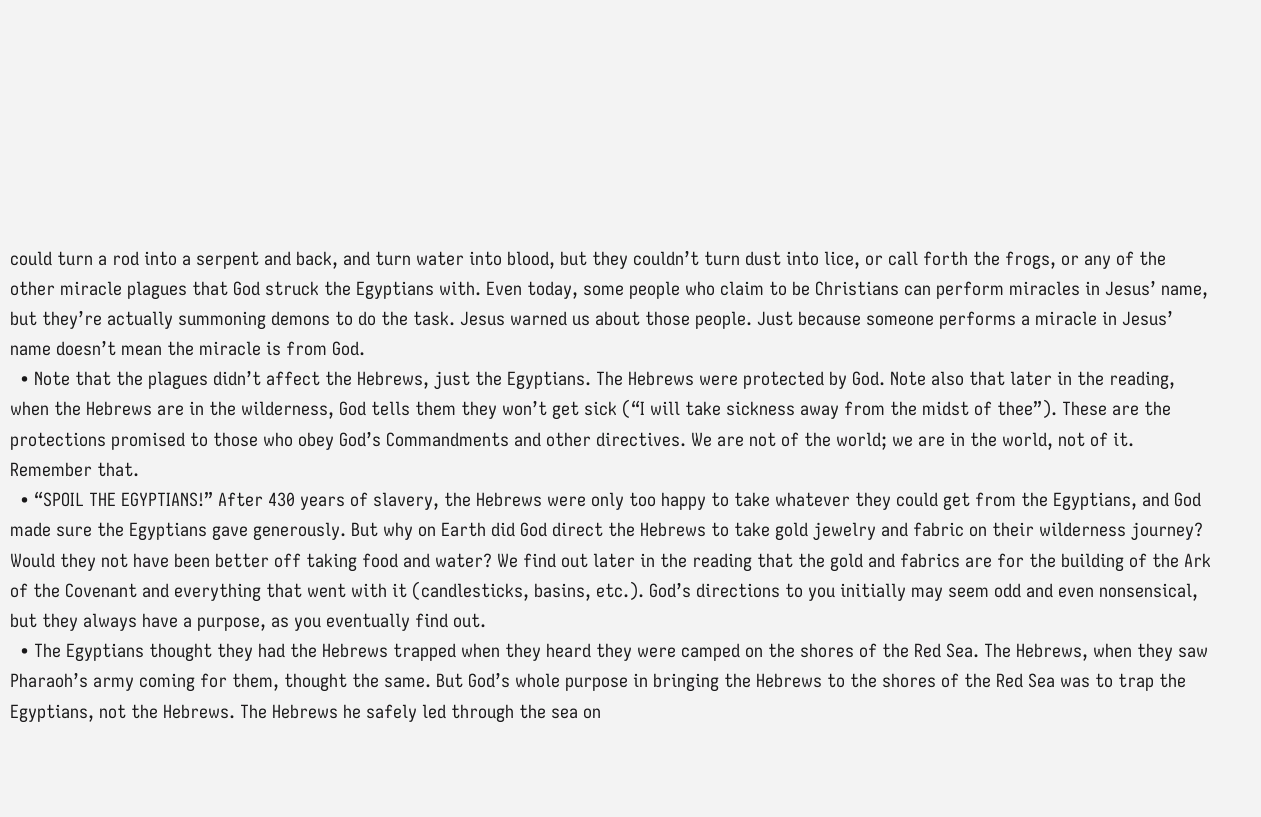could turn a rod into a serpent and back, and turn water into blood, but they couldn’t turn dust into lice, or call forth the frogs, or any of the other miracle plagues that God struck the Egyptians with. Even today, some people who claim to be Christians can perform miracles in Jesus’ name, but they’re actually summoning demons to do the task. Jesus warned us about those people. Just because someone performs a miracle in Jesus’ name doesn’t mean the miracle is from God.
  • Note that the plagues didn’t affect the Hebrews, just the Egyptians. The Hebrews were protected by God. Note also that later in the reading, when the Hebrews are in the wilderness, God tells them they won’t get sick (“I will take sickness away from the midst of thee”). These are the protections promised to those who obey God’s Commandments and other directives. We are not of the world; we are in the world, not of it. Remember that.
  • “SPOIL THE EGYPTIANS!” After 430 years of slavery, the Hebrews were only too happy to take whatever they could get from the Egyptians, and God made sure the Egyptians gave generously. But why on Earth did God direct the Hebrews to take gold jewelry and fabric on their wilderness journey? Would they not have been better off taking food and water? We find out later in the reading that the gold and fabrics are for the building of the Ark of the Covenant and everything that went with it (candlesticks, basins, etc.). God’s directions to you initially may seem odd and even nonsensical, but they always have a purpose, as you eventually find out.
  • The Egyptians thought they had the Hebrews trapped when they heard they were camped on the shores of the Red Sea. The Hebrews, when they saw Pharaoh’s army coming for them, thought the same. But God’s whole purpose in bringing the Hebrews to the shores of the Red Sea was to trap the Egyptians, not the Hebrews. The Hebrews he safely led through the sea on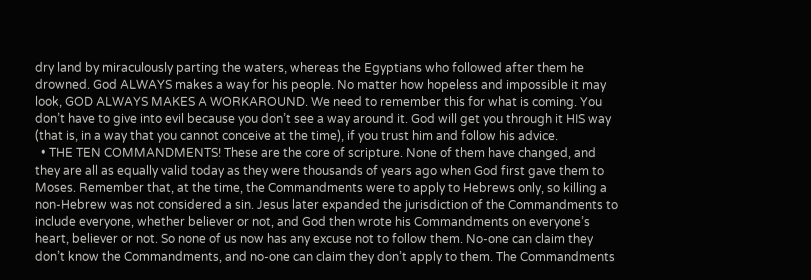dry land by miraculously parting the waters, whereas the Egyptians who followed after them he drowned. God ALWAYS makes a way for his people. No matter how hopeless and impossible it may look, GOD ALWAYS MAKES A WORKAROUND. We need to remember this for what is coming. You don’t have to give into evil because you don’t see a way around it. God will get you through it HIS way (that is, in a way that you cannot conceive at the time), if you trust him and follow his advice.
  • THE TEN COMMANDMENTS! These are the core of scripture. None of them have changed, and they are all as equally valid today as they were thousands of years ago when God first gave them to Moses. Remember that, at the time, the Commandments were to apply to Hebrews only, so killing a non-Hebrew was not considered a sin. Jesus later expanded the jurisdiction of the Commandments to include everyone, whether believer or not, and God then wrote his Commandments on everyone’s heart, believer or not. So none of us now has any excuse not to follow them. No-one can claim they don’t know the Commandments, and no-one can claim they don’t apply to them. The Commandments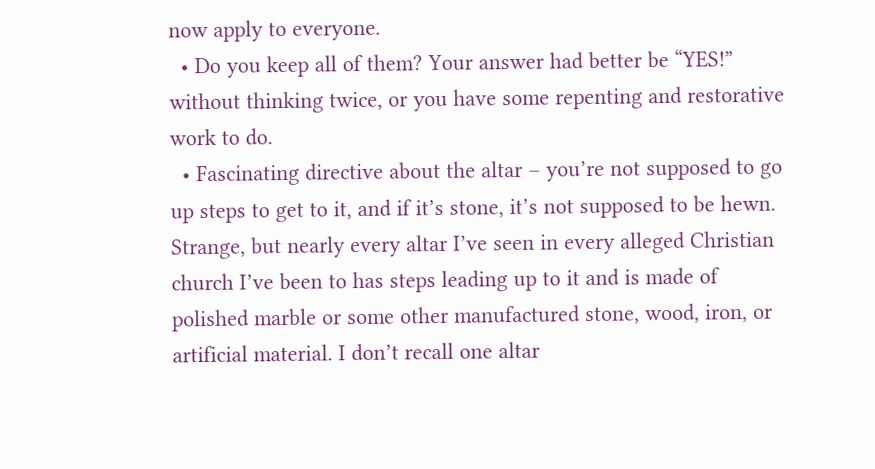now apply to everyone.
  • Do you keep all of them? Your answer had better be “YES!” without thinking twice, or you have some repenting and restorative work to do.
  • Fascinating directive about the altar – you’re not supposed to go up steps to get to it, and if it’s stone, it’s not supposed to be hewn. Strange, but nearly every altar I’ve seen in every alleged Christian church I’ve been to has steps leading up to it and is made of polished marble or some other manufactured stone, wood, iron, or artificial material. I don’t recall one altar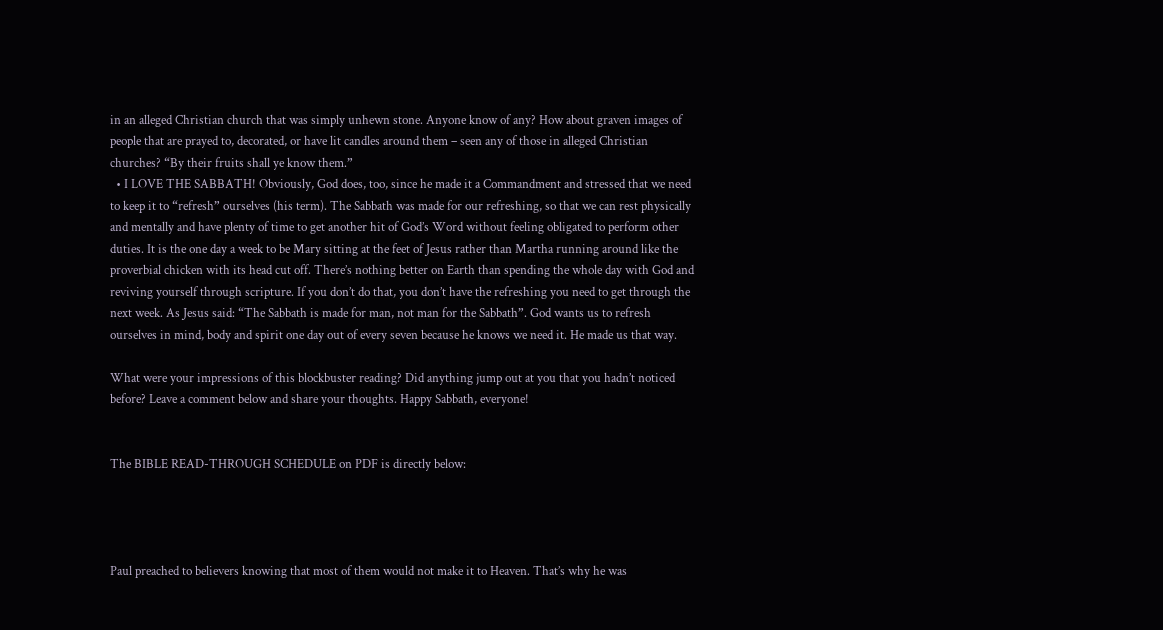in an alleged Christian church that was simply unhewn stone. Anyone know of any? How about graven images of people that are prayed to, decorated, or have lit candles around them – seen any of those in alleged Christian churches? “By their fruits shall ye know them.”
  • I LOVE THE SABBATH! Obviously, God does, too, since he made it a Commandment and stressed that we need to keep it to “refresh” ourselves (his term). The Sabbath was made for our refreshing, so that we can rest physically and mentally and have plenty of time to get another hit of God’s Word without feeling obligated to perform other duties. It is the one day a week to be Mary sitting at the feet of Jesus rather than Martha running around like the proverbial chicken with its head cut off. There’s nothing better on Earth than spending the whole day with God and reviving yourself through scripture. If you don’t do that, you don’t have the refreshing you need to get through the next week. As Jesus said: “The Sabbath is made for man, not man for the Sabbath”. God wants us to refresh ourselves in mind, body and spirit one day out of every seven because he knows we need it. He made us that way.

What were your impressions of this blockbuster reading? Did anything jump out at you that you hadn’t noticed before? Leave a comment below and share your thoughts. Happy Sabbath, everyone!


The BIBLE READ-THROUGH SCHEDULE on PDF is directly below:




Paul preached to believers knowing that most of them would not make it to Heaven. That’s why he was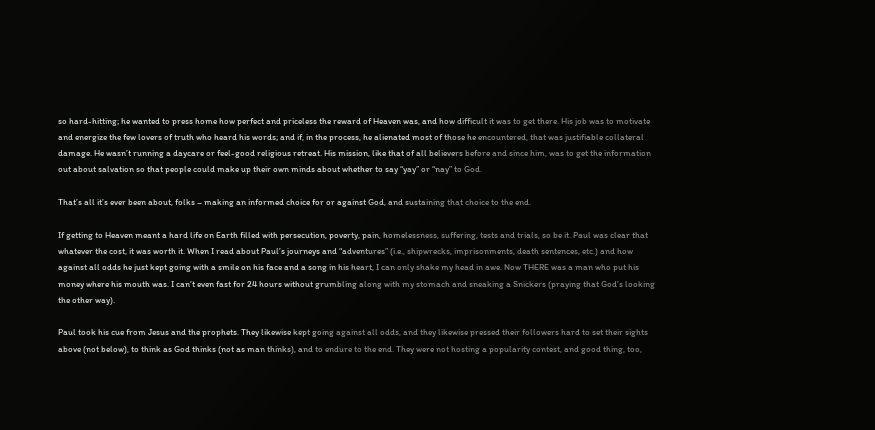so hard-hitting; he wanted to press home how perfect and priceless the reward of Heaven was, and how difficult it was to get there. His job was to motivate and energize the few lovers of truth who heard his words; and if, in the process, he alienated most of those he encountered, that was justifiable collateral damage. He wasn’t running a daycare or feel-good religious retreat. His mission, like that of all believers before and since him, was to get the information out about salvation so that people could make up their own minds about whether to say “yay” or “nay” to God.

That’s all it’s ever been about, folks – making an informed choice for or against God, and sustaining that choice to the end.

If getting to Heaven meant a hard life on Earth filled with persecution, poverty, pain, homelessness, suffering, tests and trials, so be it. Paul was clear that whatever the cost, it was worth it. When I read about Paul’s journeys and “adventures” (i.e., shipwrecks, imprisonments, death sentences, etc.) and how against all odds he just kept going with a smile on his face and a song in his heart, I can only shake my head in awe. Now THERE was a man who put his money where his mouth was. I can’t even fast for 24 hours without grumbling along with my stomach and sneaking a Snickers (praying that God’s looking the other way).

Paul took his cue from Jesus and the prophets. They likewise kept going against all odds, and they likewise pressed their followers hard to set their sights above (not below), to think as God thinks (not as man thinks), and to endure to the end. They were not hosting a popularity contest, and good thing, too,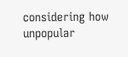considering how unpopular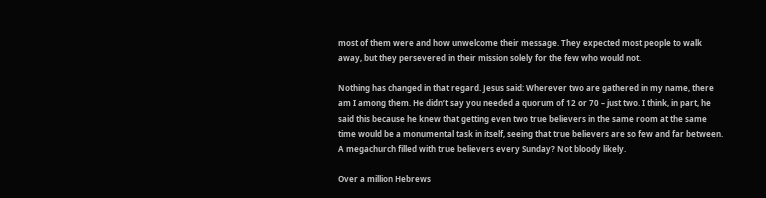most of them were and how unwelcome their message. They expected most people to walk away, but they persevered in their mission solely for the few who would not.

Nothing has changed in that regard. Jesus said: Wherever two are gathered in my name, there am I among them. He didn’t say you needed a quorum of 12 or 70 – just two. I think, in part, he said this because he knew that getting even two true believers in the same room at the same time would be a monumental task in itself, seeing that true believers are so few and far between. A megachurch filled with true believers every Sunday? Not bloody likely.

Over a million Hebrews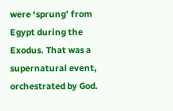were ‘sprung’ from Egypt during the Exodus. That was a supernatural event, orchestrated by God.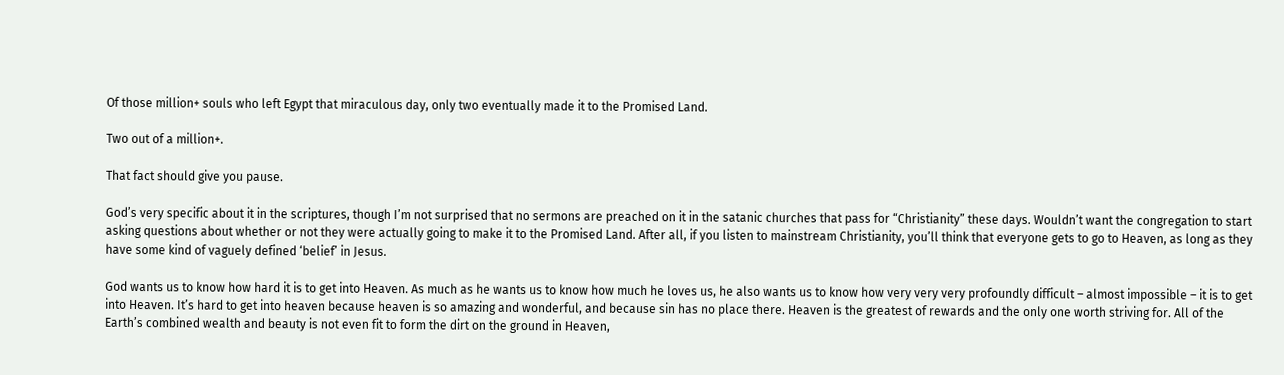Of those million+ souls who left Egypt that miraculous day, only two eventually made it to the Promised Land.

Two out of a million+.

That fact should give you pause.

God’s very specific about it in the scriptures, though I’m not surprised that no sermons are preached on it in the satanic churches that pass for “Christianity” these days. Wouldn’t want the congregation to start asking questions about whether or not they were actually going to make it to the Promised Land. After all, if you listen to mainstream Christianity, you’ll think that everyone gets to go to Heaven, as long as they have some kind of vaguely defined ‘belief’ in Jesus.

God wants us to know how hard it is to get into Heaven. As much as he wants us to know how much he loves us, he also wants us to know how very very very profoundly difficult – almost impossible – it is to get into Heaven. It’s hard to get into heaven because heaven is so amazing and wonderful, and because sin has no place there. Heaven is the greatest of rewards and the only one worth striving for. All of the Earth’s combined wealth and beauty is not even fit to form the dirt on the ground in Heaven,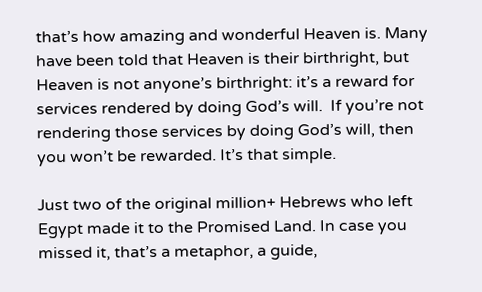that’s how amazing and wonderful Heaven is. Many have been told that Heaven is their birthright, but Heaven is not anyone’s birthright: it’s a reward for services rendered by doing God’s will.  If you’re not rendering those services by doing God’s will, then you won’t be rewarded. It’s that simple.

Just two of the original million+ Hebrews who left Egypt made it to the Promised Land. In case you missed it, that’s a metaphor, a guide,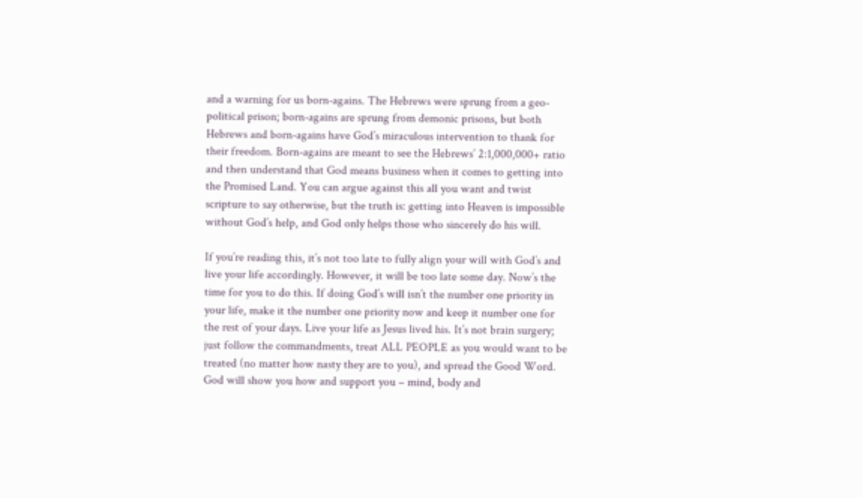and a warning for us born-agains. The Hebrews were sprung from a geo-political prison; born-agains are sprung from demonic prisons, but both Hebrews and born-agains have God’s miraculous intervention to thank for their freedom. Born-agains are meant to see the Hebrews’ 2:1,000,000+ ratio and then understand that God means business when it comes to getting into the Promised Land. You can argue against this all you want and twist scripture to say otherwise, but the truth is: getting into Heaven is impossible without God’s help, and God only helps those who sincerely do his will.

If you’re reading this, it’s not too late to fully align your will with God’s and live your life accordingly. However, it will be too late some day. Now’s the time for you to do this. If doing God’s will isn’t the number one priority in your life, make it the number one priority now and keep it number one for the rest of your days. Live your life as Jesus lived his. It’s not brain surgery; just follow the commandments, treat ALL PEOPLE as you would want to be treated (no matter how nasty they are to you), and spread the Good Word. God will show you how and support you – mind, body and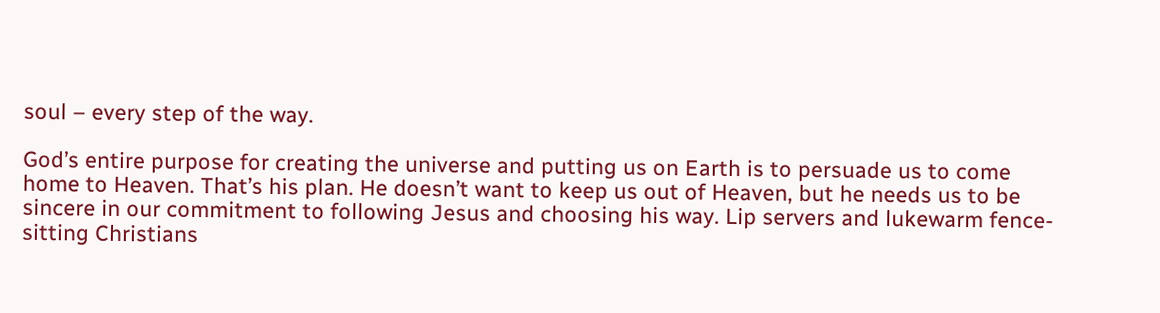soul – every step of the way.

God’s entire purpose for creating the universe and putting us on Earth is to persuade us to come home to Heaven. That’s his plan. He doesn’t want to keep us out of Heaven, but he needs us to be sincere in our commitment to following Jesus and choosing his way. Lip servers and lukewarm fence-sitting Christians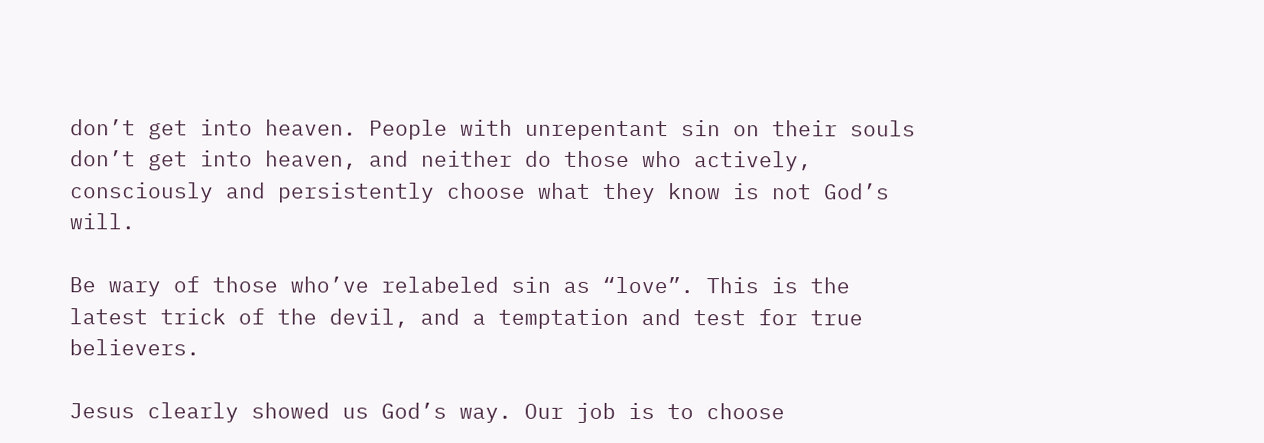don’t get into heaven. People with unrepentant sin on their souls don’t get into heaven, and neither do those who actively, consciously and persistently choose what they know is not God’s will.

Be wary of those who’ve relabeled sin as “love”. This is the latest trick of the devil, and a temptation and test for true believers.

Jesus clearly showed us God’s way. Our job is to choose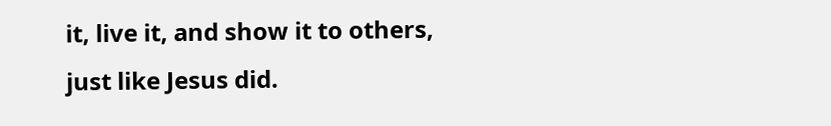it, live it, and show it to others, just like Jesus did.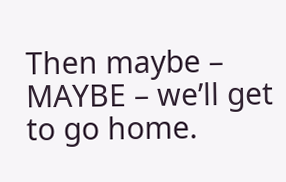Then maybe – MAYBE – we’ll get to go home.